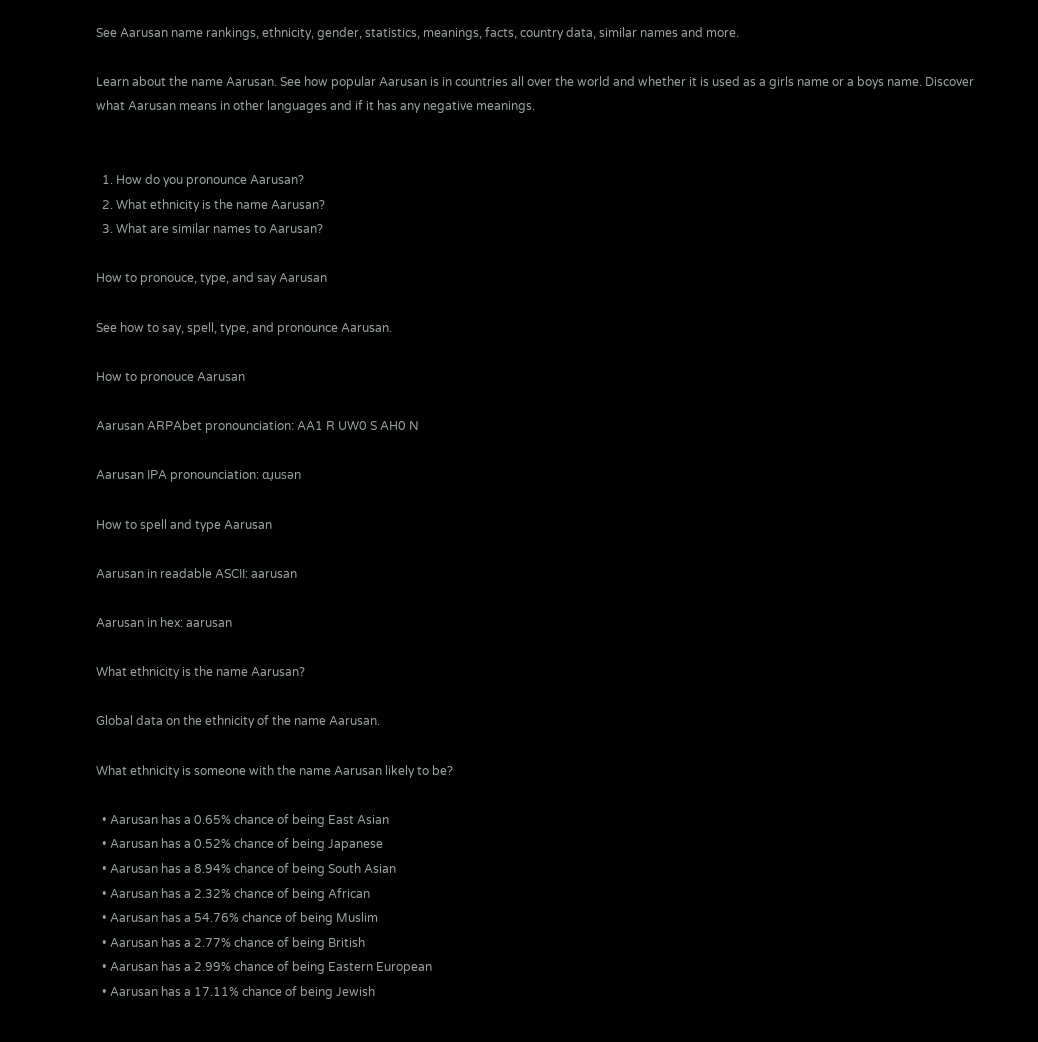See Aarusan name rankings, ethnicity, gender, statistics, meanings, facts, country data, similar names and more.

Learn about the name Aarusan. See how popular Aarusan is in countries all over the world and whether it is used as a girls name or a boys name. Discover what Aarusan means in other languages and if it has any negative meanings.


  1. How do you pronounce Aarusan?
  2. What ethnicity is the name Aarusan?
  3. What are similar names to Aarusan?

How to pronouce, type, and say Aarusan

See how to say, spell, type, and pronounce Aarusan.

How to pronouce Aarusan

Aarusan ARPAbet pronounciation: AA1 R UW0 S AH0 N

Aarusan IPA pronounciation: ɑɹ̩usən

How to spell and type Aarusan

Aarusan in readable ASCII: aarusan

Aarusan in hex: aarusan

What ethnicity is the name Aarusan?

Global data on the ethnicity of the name Aarusan.

What ethnicity is someone with the name Aarusan likely to be?

  • Aarusan has a 0.65% chance of being East Asian
  • Aarusan has a 0.52% chance of being Japanese
  • Aarusan has a 8.94% chance of being South Asian
  • Aarusan has a 2.32% chance of being African
  • Aarusan has a 54.76% chance of being Muslim
  • Aarusan has a 2.77% chance of being British
  • Aarusan has a 2.99% chance of being Eastern European
  • Aarusan has a 17.11% chance of being Jewish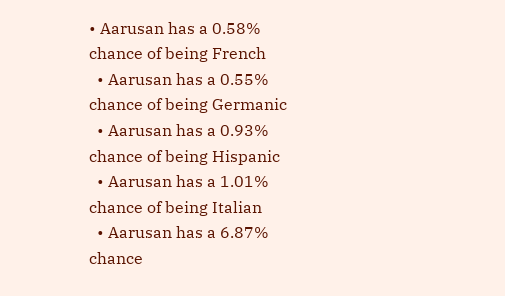• Aarusan has a 0.58% chance of being French
  • Aarusan has a 0.55% chance of being Germanic
  • Aarusan has a 0.93% chance of being Hispanic
  • Aarusan has a 1.01% chance of being Italian
  • Aarusan has a 6.87% chance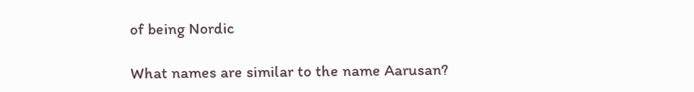of being Nordic

What names are similar to the name Aarusan?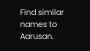Find similar names to Aarusan.